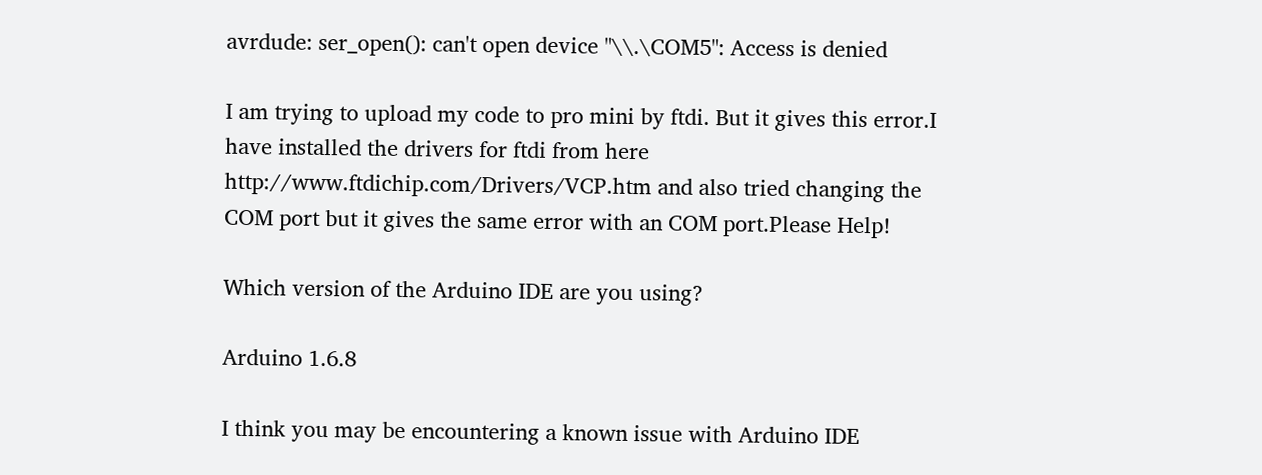avrdude: ser_open(): can't open device "\\.\COM5": Access is denied

I am trying to upload my code to pro mini by ftdi. But it gives this error.I have installed the drivers for ftdi from here http://www.ftdichip.com/Drivers/VCP.htm and also tried changing the COM port but it gives the same error with an COM port.Please Help!

Which version of the Arduino IDE are you using?

Arduino 1.6.8

I think you may be encountering a known issue with Arduino IDE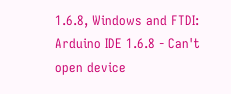1.6.8, Windows and FTDI: Arduino IDE 1.6.8 - Can't open device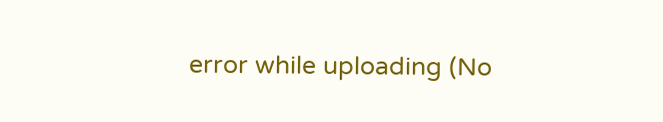error while uploading (No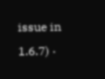issue in 1.6.7) ·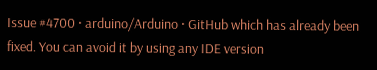Issue #4700 · arduino/Arduino · GitHub which has already been fixed. You can avoid it by using any IDE version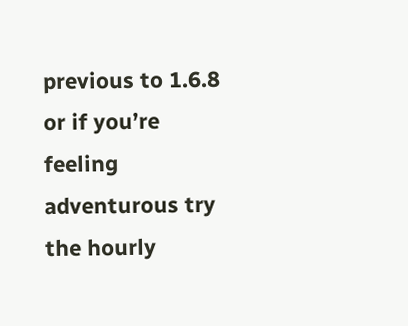previous to 1.6.8 or if you’re feeling adventurous try the hourly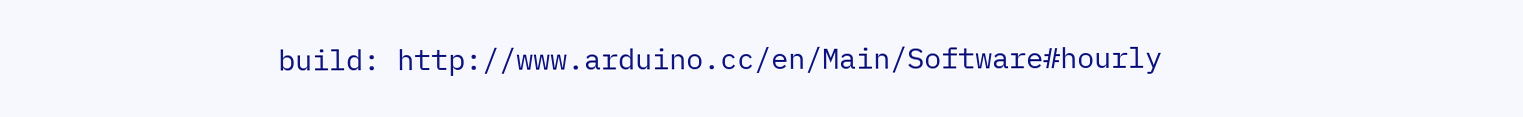build: http://www.arduino.cc/en/Main/Software#hourly